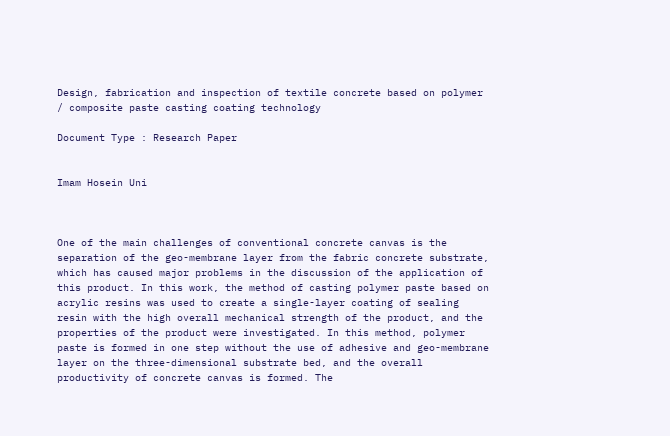Design, fabrication and inspection of textile concrete based on polymer / composite paste casting coating technology

Document Type : Research Paper


Imam Hosein Uni



One of the main challenges of conventional concrete canvas is the separation of the geo-membrane layer from the fabric concrete substrate, which has caused major problems in the discussion of the application of this product. In this work, the method of casting polymer paste based on acrylic resins was used to create a single-layer coating of sealing resin with the high overall mechanical strength of the product, and the properties of the product were investigated. In this method, polymer paste is formed in one step without the use of adhesive and geo-membrane layer on the three-dimensional substrate bed, and the overall productivity of concrete canvas is formed. The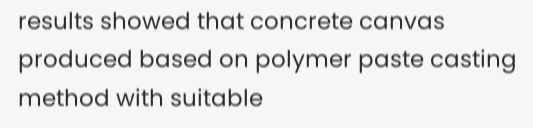results showed that concrete canvas produced based on polymer paste casting method with suitable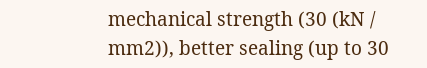mechanical strength (30 (kN / mm2)), better sealing (up to 30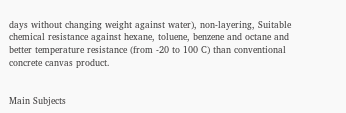days without changing weight against water), non-layering, Suitable chemical resistance against hexane, toluene, benzene and octane and better temperature resistance (from -20 to 100 C) than conventional concrete canvas product.


Main Subjects